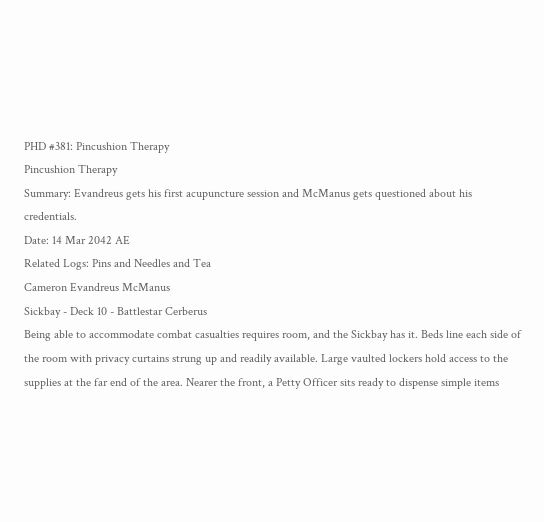PHD #381: Pincushion Therapy
Pincushion Therapy
Summary: Evandreus gets his first acupuncture session and McManus gets questioned about his credentials.
Date: 14 Mar 2042 AE
Related Logs: Pins and Needles and Tea
Cameron Evandreus McManus
Sickbay - Deck 10 - Battlestar Cerberus
Being able to accommodate combat casualties requires room, and the Sickbay has it. Beds line each side of the room with privacy curtains strung up and readily available. Large vaulted lockers hold access to the supplies at the far end of the area. Nearer the front, a Petty Officer sits ready to dispense simple items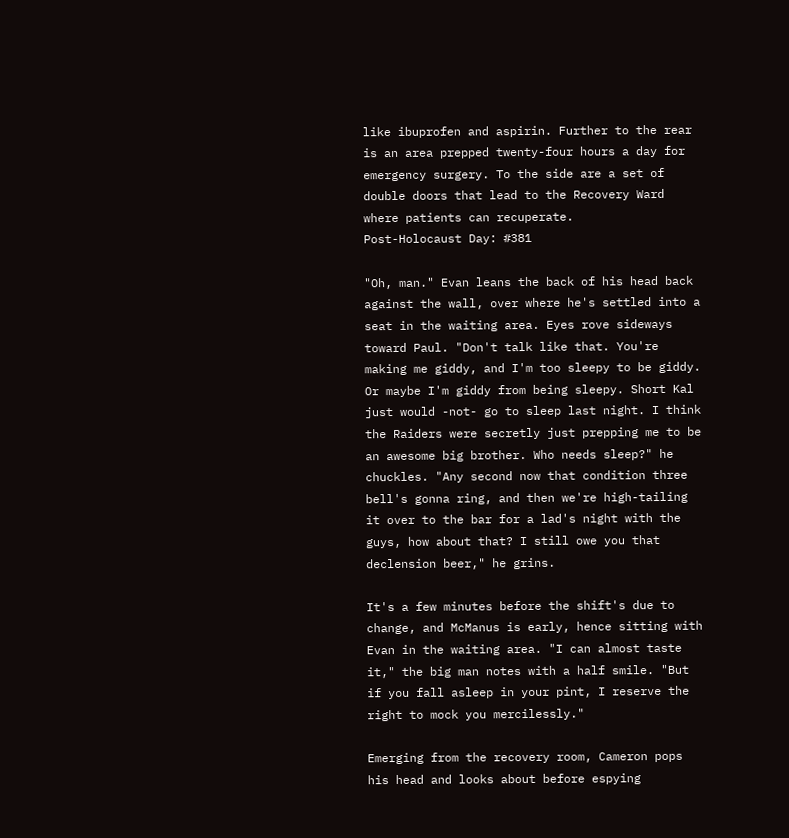like ibuprofen and aspirin. Further to the rear is an area prepped twenty-four hours a day for emergency surgery. To the side are a set of double doors that lead to the Recovery Ward where patients can recuperate.
Post-Holocaust Day: #381

"Oh, man." Evan leans the back of his head back against the wall, over where he's settled into a seat in the waiting area. Eyes rove sideways toward Paul. "Don't talk like that. You're making me giddy, and I'm too sleepy to be giddy. Or maybe I'm giddy from being sleepy. Short Kal just would -not- go to sleep last night. I think the Raiders were secretly just prepping me to be an awesome big brother. Who needs sleep?" he chuckles. "Any second now that condition three bell's gonna ring, and then we're high-tailing it over to the bar for a lad's night with the guys, how about that? I still owe you that declension beer," he grins.

It's a few minutes before the shift's due to change, and McManus is early, hence sitting with Evan in the waiting area. "I can almost taste it," the big man notes with a half smile. "But if you fall asleep in your pint, I reserve the right to mock you mercilessly."

Emerging from the recovery room, Cameron pops his head and looks about before espying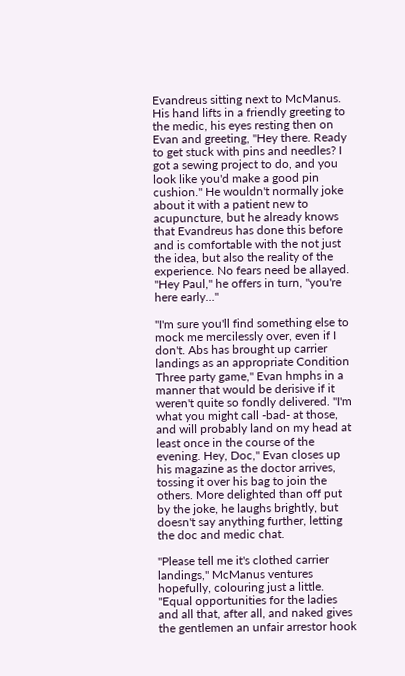Evandreus sitting next to McManus. His hand lifts in a friendly greeting to the medic, his eyes resting then on Evan and greeting, "Hey there. Ready to get stuck with pins and needles? I got a sewing project to do, and you look like you'd make a good pin cushion." He wouldn't normally joke about it with a patient new to acupuncture, but he already knows that Evandreus has done this before and is comfortable with the not just the idea, but also the reality of the experience. No fears need be allayed. "Hey Paul," he offers in turn, "you're here early…"

"I'm sure you'll find something else to mock me mercilessly over, even if I don't. Abs has brought up carrier landings as an appropriate Condition Three party game," Evan hmphs in a manner that would be derisive if it weren't quite so fondly delivered. "I'm what you might call -bad- at those, and will probably land on my head at least once in the course of the evening. Hey, Doc," Evan closes up his magazine as the doctor arrives, tossing it over his bag to join the others. More delighted than off put by the joke, he laughs brightly, but doesn't say anything further, letting the doc and medic chat.

"Please tell me it's clothed carrier landings," McManus ventures hopefully, colouring just a little. "Equal opportunities for the ladies and all that, after all, and naked gives the gentlemen an unfair arrestor hook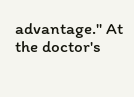advantage." At the doctor's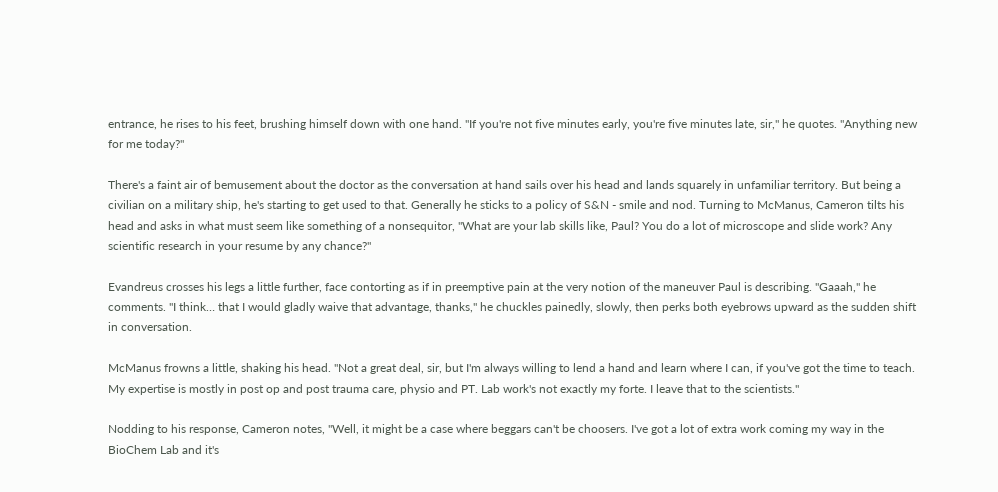entrance, he rises to his feet, brushing himself down with one hand. "If you're not five minutes early, you're five minutes late, sir," he quotes. "Anything new for me today?"

There's a faint air of bemusement about the doctor as the conversation at hand sails over his head and lands squarely in unfamiliar territory. But being a civilian on a military ship, he's starting to get used to that. Generally he sticks to a policy of S&N - smile and nod. Turning to McManus, Cameron tilts his head and asks in what must seem like something of a nonsequitor, "What are your lab skills like, Paul? You do a lot of microscope and slide work? Any scientific research in your resume by any chance?"

Evandreus crosses his legs a little further, face contorting as if in preemptive pain at the very notion of the maneuver Paul is describing. "Gaaah," he comments. "I think… that I would gladly waive that advantage, thanks," he chuckles painedly, slowly, then perks both eyebrows upward as the sudden shift in conversation.

McManus frowns a little, shaking his head. "Not a great deal, sir, but I'm always willing to lend a hand and learn where I can, if you've got the time to teach. My expertise is mostly in post op and post trauma care, physio and PT. Lab work's not exactly my forte. I leave that to the scientists."

Nodding to his response, Cameron notes, "Well, it might be a case where beggars can't be choosers. I've got a lot of extra work coming my way in the BioChem Lab and it's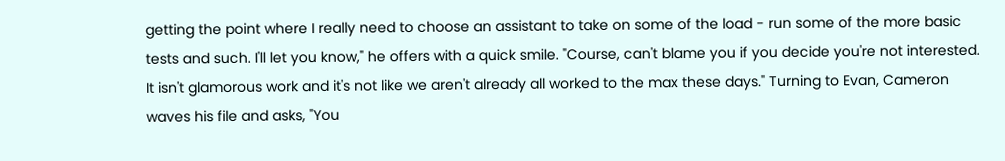getting the point where I really need to choose an assistant to take on some of the load - run some of the more basic tests and such. I'll let you know," he offers with a quick smile. "Course, can't blame you if you decide you're not interested. It isn't glamorous work and it's not like we aren't already all worked to the max these days." Turning to Evan, Cameron waves his file and asks, "You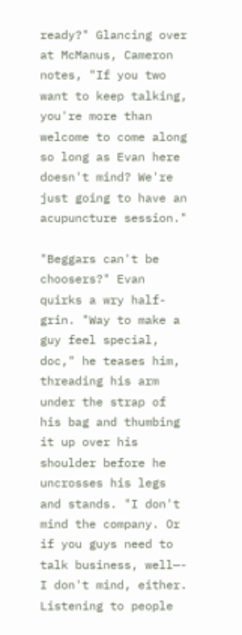ready?" Glancing over at McManus, Cameron notes, "If you two want to keep talking, you're more than welcome to come along so long as Evan here doesn't mind? We're just going to have an acupuncture session."

"Beggars can't be choosers?" Evan quirks a wry half-grin. "Way to make a guy feel special, doc," he teases him, threading his arm under the strap of his bag and thumbing it up over his shoulder before he uncrosses his legs and stands. "I don't mind the company. Or if you guys need to talk business, well—- I don't mind, either. Listening to people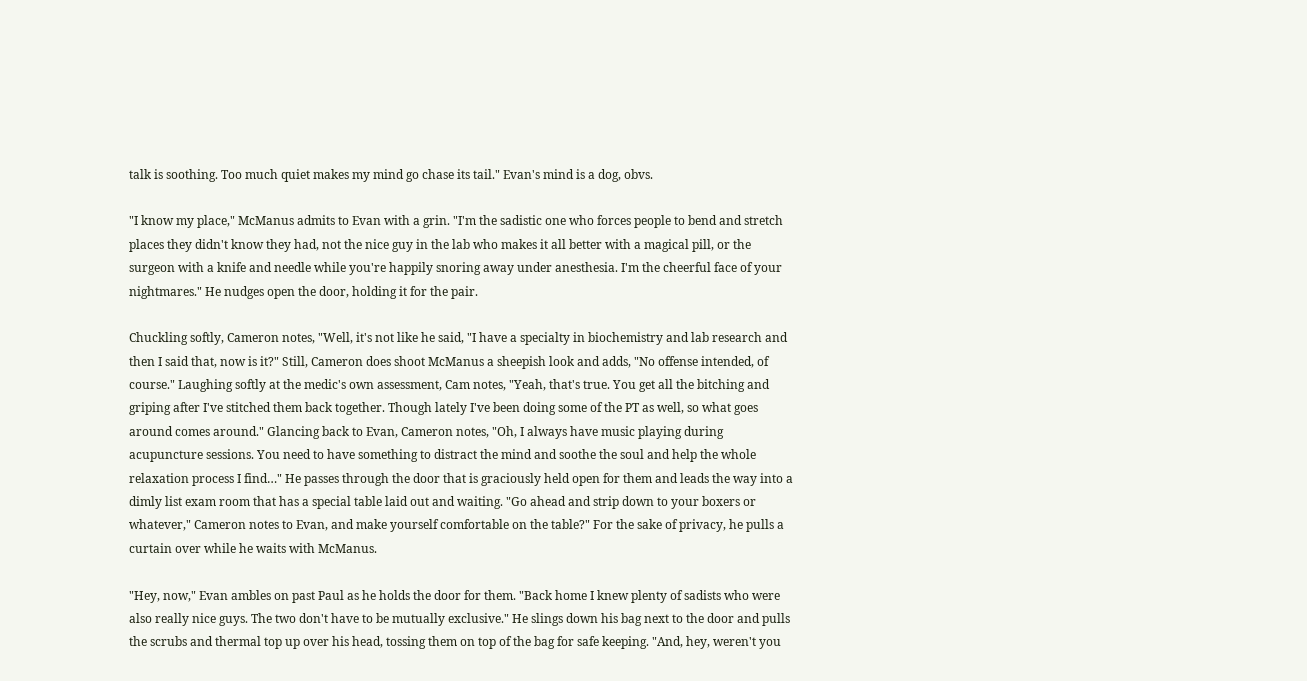talk is soothing. Too much quiet makes my mind go chase its tail." Evan's mind is a dog, obvs.

"I know my place," McManus admits to Evan with a grin. "I'm the sadistic one who forces people to bend and stretch places they didn't know they had, not the nice guy in the lab who makes it all better with a magical pill, or the surgeon with a knife and needle while you're happily snoring away under anesthesia. I'm the cheerful face of your nightmares." He nudges open the door, holding it for the pair.

Chuckling softly, Cameron notes, "Well, it's not like he said, "I have a specialty in biochemistry and lab research and then I said that, now is it?" Still, Cameron does shoot McManus a sheepish look and adds, "No offense intended, of course." Laughing softly at the medic's own assessment, Cam notes, "Yeah, that's true. You get all the bitching and griping after I've stitched them back together. Though lately I've been doing some of the PT as well, so what goes around comes around." Glancing back to Evan, Cameron notes, "Oh, I always have music playing during acupuncture sessions. You need to have something to distract the mind and soothe the soul and help the whole relaxation process I find…" He passes through the door that is graciously held open for them and leads the way into a dimly list exam room that has a special table laid out and waiting. "Go ahead and strip down to your boxers or whatever," Cameron notes to Evan, and make yourself comfortable on the table?" For the sake of privacy, he pulls a curtain over while he waits with McManus.

"Hey, now," Evan ambles on past Paul as he holds the door for them. "Back home I knew plenty of sadists who were also really nice guys. The two don't have to be mutually exclusive." He slings down his bag next to the door and pulls the scrubs and thermal top up over his head, tossing them on top of the bag for safe keeping. "And, hey, weren't you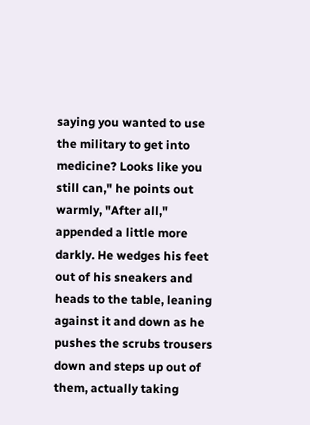saying you wanted to use the military to get into medicine? Looks like you still can," he points out warmly, "After all," appended a little more darkly. He wedges his feet out of his sneakers and heads to the table, leaning against it and down as he pushes the scrubs trousers down and steps up out of them, actually taking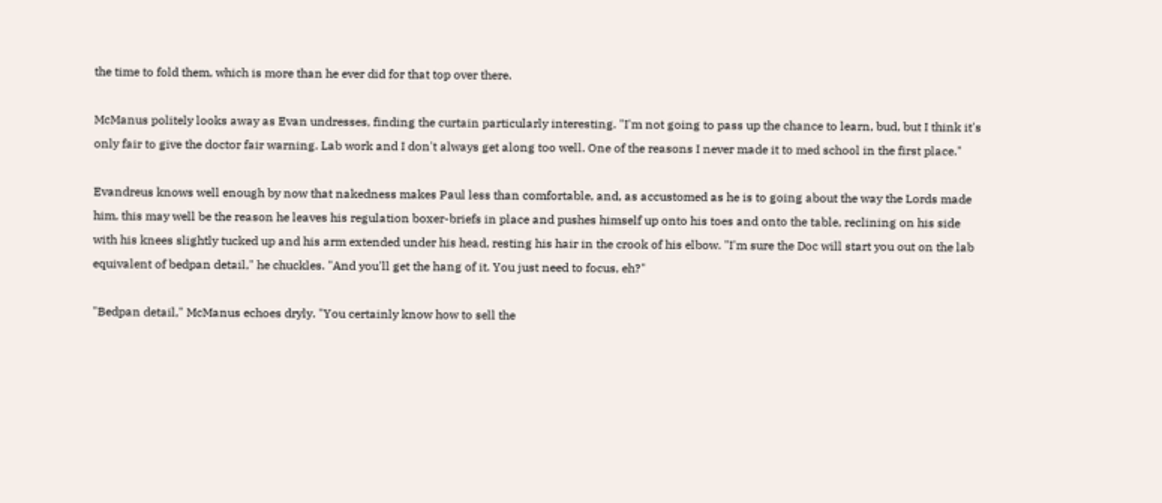the time to fold them, which is more than he ever did for that top over there.

McManus politely looks away as Evan undresses, finding the curtain particularly interesting. "I'm not going to pass up the chance to learn, bud, but I think it's only fair to give the doctor fair warning. Lab work and I don't always get along too well. One of the reasons I never made it to med school in the first place."

Evandreus knows well enough by now that nakedness makes Paul less than comfortable, and, as accustomed as he is to going about the way the Lords made him, this may well be the reason he leaves his regulation boxer-briefs in place and pushes himself up onto his toes and onto the table, reclining on his side with his knees slightly tucked up and his arm extended under his head, resting his hair in the crook of his elbow. "I'm sure the Doc will start you out on the lab equivalent of bedpan detail," he chuckles. "And you'll get the hang of it. You just need to focus, eh?"

"Bedpan detail," McManus echoes dryly. "You certainly know how to sell the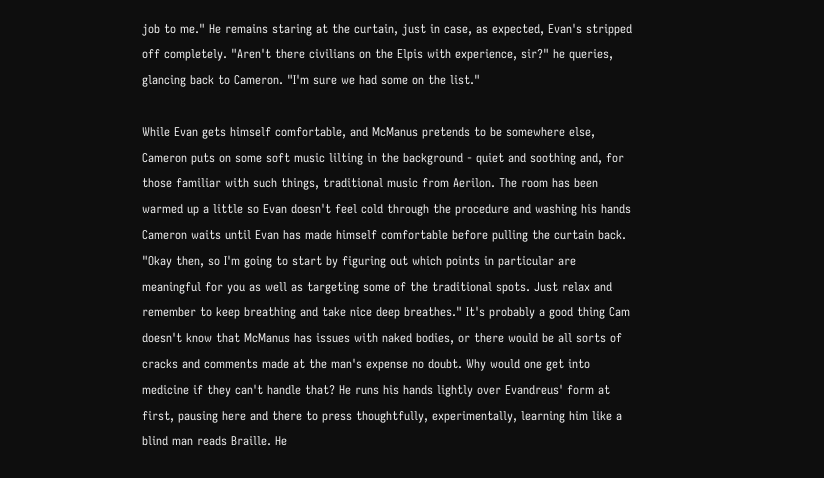job to me." He remains staring at the curtain, just in case, as expected, Evan's stripped off completely. "Aren't there civilians on the Elpis with experience, sir?" he queries, glancing back to Cameron. "I'm sure we had some on the list."

While Evan gets himself comfortable, and McManus pretends to be somewhere else, Cameron puts on some soft music lilting in the background - quiet and soothing and, for those familiar with such things, traditional music from Aerilon. The room has been warmed up a little so Evan doesn't feel cold through the procedure and washing his hands Cameron waits until Evan has made himself comfortable before pulling the curtain back. "Okay then, so I'm going to start by figuring out which points in particular are meaningful for you as well as targeting some of the traditional spots. Just relax and remember to keep breathing and take nice deep breathes." It's probably a good thing Cam doesn't know that McManus has issues with naked bodies, or there would be all sorts of cracks and comments made at the man's expense no doubt. Why would one get into medicine if they can't handle that? He runs his hands lightly over Evandreus' form at first, pausing here and there to press thoughtfully, experimentally, learning him like a blind man reads Braille. He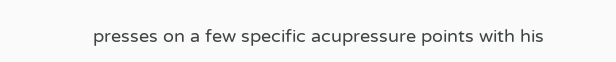presses on a few specific acupressure points with his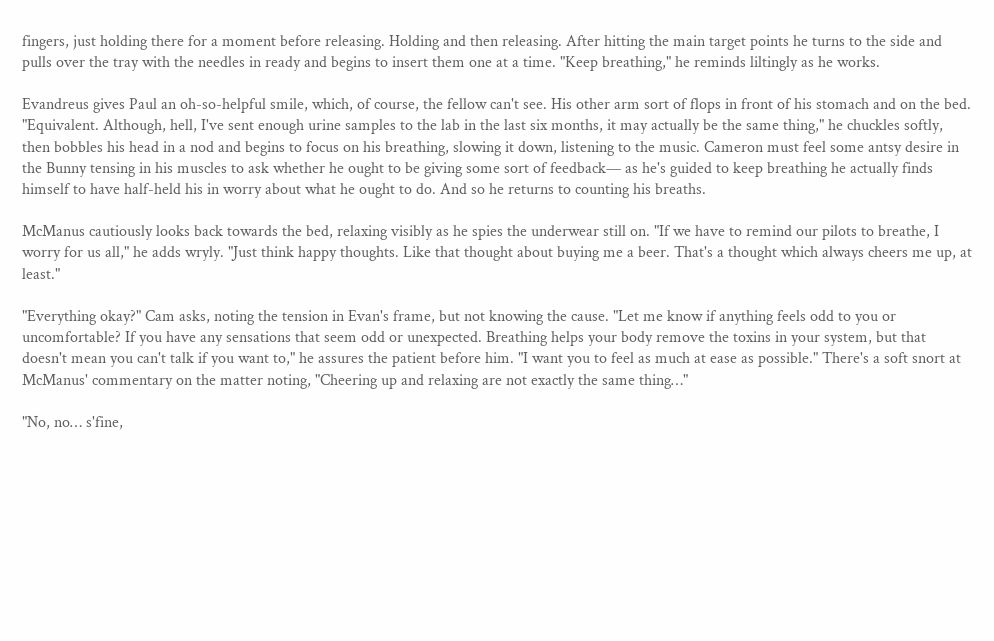fingers, just holding there for a moment before releasing. Holding and then releasing. After hitting the main target points he turns to the side and pulls over the tray with the needles in ready and begins to insert them one at a time. "Keep breathing," he reminds liltingly as he works.

Evandreus gives Paul an oh-so-helpful smile, which, of course, the fellow can't see. His other arm sort of flops in front of his stomach and on the bed. "Equivalent. Although, hell, I've sent enough urine samples to the lab in the last six months, it may actually be the same thing," he chuckles softly, then bobbles his head in a nod and begins to focus on his breathing, slowing it down, listening to the music. Cameron must feel some antsy desire in the Bunny tensing in his muscles to ask whether he ought to be giving some sort of feedback— as he's guided to keep breathing he actually finds himself to have half-held his in worry about what he ought to do. And so he returns to counting his breaths.

McManus cautiously looks back towards the bed, relaxing visibly as he spies the underwear still on. "If we have to remind our pilots to breathe, I worry for us all," he adds wryly. "Just think happy thoughts. Like that thought about buying me a beer. That's a thought which always cheers me up, at least."

"Everything okay?" Cam asks, noting the tension in Evan's frame, but not knowing the cause. "Let me know if anything feels odd to you or uncomfortable? If you have any sensations that seem odd or unexpected. Breathing helps your body remove the toxins in your system, but that doesn't mean you can't talk if you want to," he assures the patient before him. "I want you to feel as much at ease as possible." There's a soft snort at McManus' commentary on the matter noting, "Cheering up and relaxing are not exactly the same thing…"

"No, no… s'fine,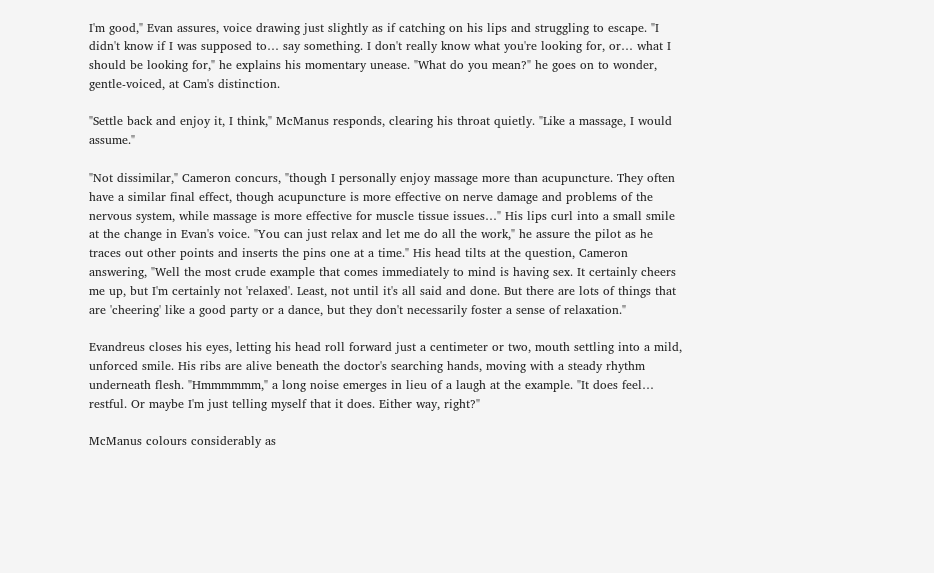I'm good," Evan assures, voice drawing just slightly as if catching on his lips and struggling to escape. "I didn't know if I was supposed to… say something. I don't really know what you're looking for, or… what I should be looking for," he explains his momentary unease. "What do you mean?" he goes on to wonder, gentle-voiced, at Cam's distinction.

"Settle back and enjoy it, I think," McManus responds, clearing his throat quietly. "Like a massage, I would assume."

"Not dissimilar," Cameron concurs, "though I personally enjoy massage more than acupuncture. They often have a similar final effect, though acupuncture is more effective on nerve damage and problems of the nervous system, while massage is more effective for muscle tissue issues…" His lips curl into a small smile at the change in Evan's voice. "You can just relax and let me do all the work," he assure the pilot as he traces out other points and inserts the pins one at a time." His head tilts at the question, Cameron answering, "Well the most crude example that comes immediately to mind is having sex. It certainly cheers me up, but I'm certainly not 'relaxed'. Least, not until it's all said and done. But there are lots of things that are 'cheering' like a good party or a dance, but they don't necessarily foster a sense of relaxation."

Evandreus closes his eyes, letting his head roll forward just a centimeter or two, mouth settling into a mild, unforced smile. His ribs are alive beneath the doctor's searching hands, moving with a steady rhythm underneath flesh. "Hmmmmmm," a long noise emerges in lieu of a laugh at the example. "It does feel… restful. Or maybe I'm just telling myself that it does. Either way, right?"

McManus colours considerably as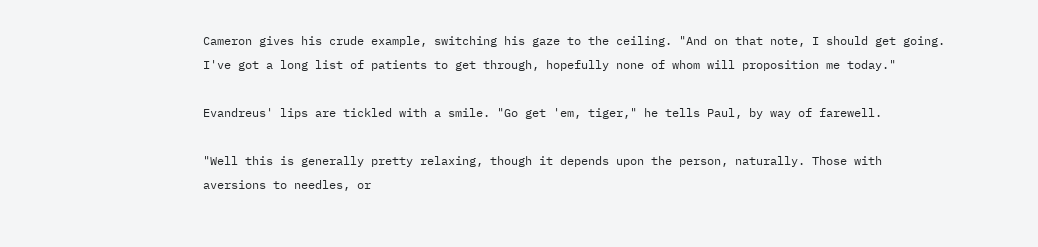Cameron gives his crude example, switching his gaze to the ceiling. "And on that note, I should get going. I've got a long list of patients to get through, hopefully none of whom will proposition me today."

Evandreus' lips are tickled with a smile. "Go get 'em, tiger," he tells Paul, by way of farewell.

"Well this is generally pretty relaxing, though it depends upon the person, naturally. Those with aversions to needles, or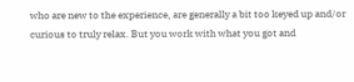who are new to the experience, are generally a bit too keyed up and/or curious to truly relax. But you work with what you got and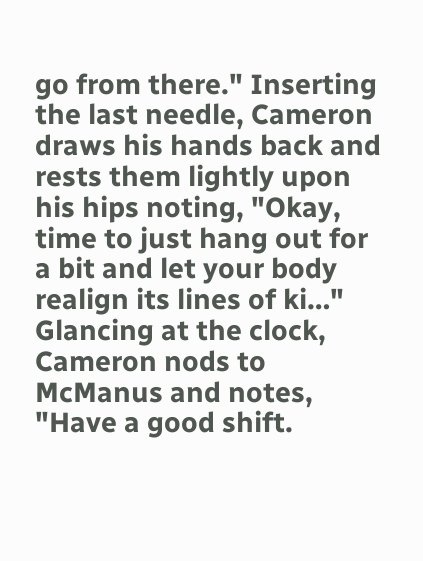go from there." Inserting the last needle, Cameron draws his hands back and rests them lightly upon his hips noting, "Okay, time to just hang out for a bit and let your body realign its lines of ki…" Glancing at the clock, Cameron nods to McManus and notes, "Have a good shift.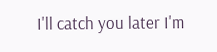I'll catch you later I'm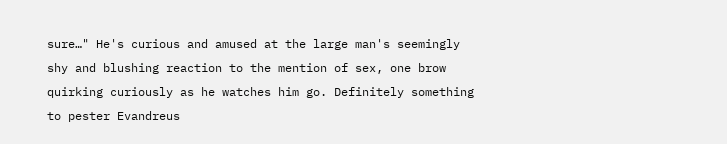sure…" He's curious and amused at the large man's seemingly shy and blushing reaction to the mention of sex, one brow quirking curiously as he watches him go. Definitely something to pester Evandreus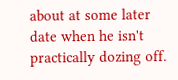about at some later date when he isn't practically dozing off.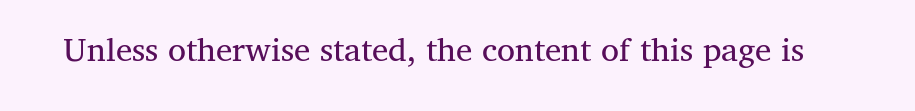Unless otherwise stated, the content of this page is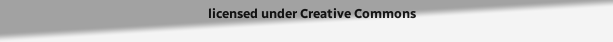licensed under Creative Commons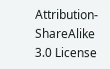Attribution-ShareAlike 3.0 License